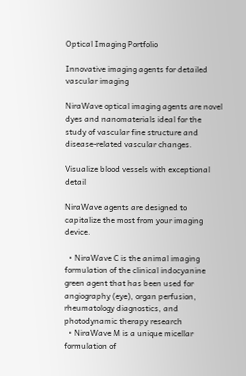Optical Imaging Portfolio

Innovative imaging agents for detailed vascular imaging

NiraWave optical imaging agents are novel dyes and nanomaterials ideal for the study of vascular fine structure and disease-related vascular changes.

Visualize blood vessels with exceptional detail

NiraWave agents are designed to capitalize the most from your imaging device.

  • NiraWave C is the animal imaging formulation of the clinical indocyanine green agent that has been used for angiography (eye), organ perfusion, rheumatology diagnostics, and photodynamic therapy research
  • NiraWave M is a unique micellar formulation of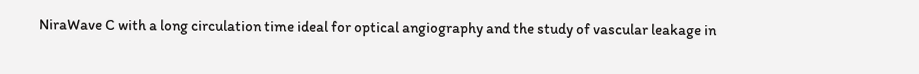NiraWave C with a long circulation time ideal for optical angiography and the study of vascular leakage in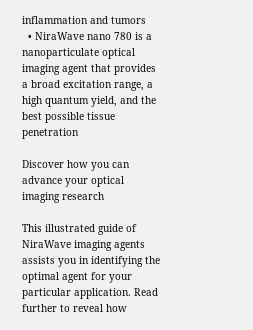inflammation and tumors
  • NiraWave nano 780 is a nanoparticulate optical imaging agent that provides a broad excitation range, a high quantum yield, and the best possible tissue penetration

Discover how you can advance your optical imaging research

This illustrated guide of NiraWave imaging agents assists you in identifying the optimal agent for your particular application. Read further to reveal how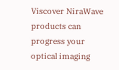Viscover NiraWave products can progress your optical imaging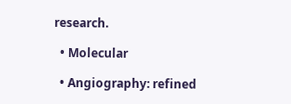research.

  • Molecular

  • Angiography: refined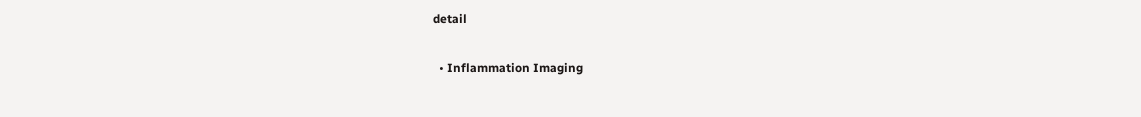detail

  • Inflammation Imaging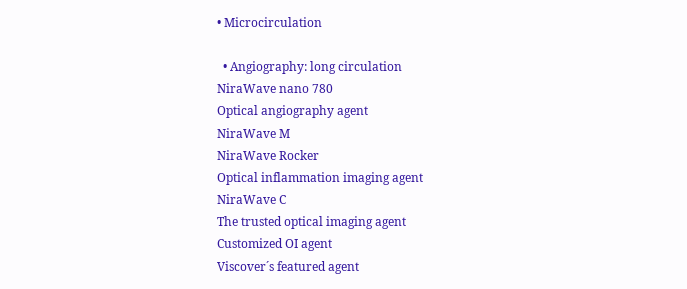• Microcirculation

  • Angiography: long circulation
NiraWave nano 780
Optical angiography agent
NiraWave M
NiraWave Rocker
Optical inflammation imaging agent
NiraWave C
The trusted optical imaging agent
Customized OI agent
Viscover´s featured agent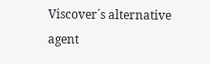Viscover´s alternative agent